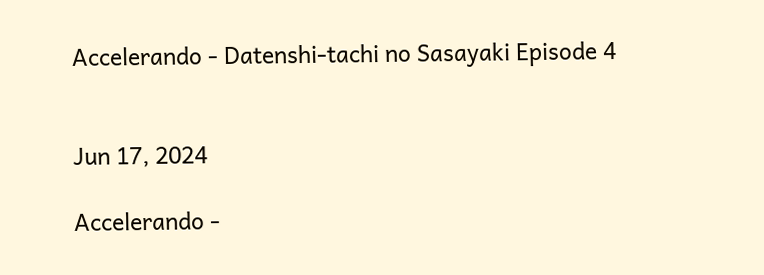Accelerando - Datenshi-tachi no Sasayaki Episode 4


Jun 17, 2024

Accelerando -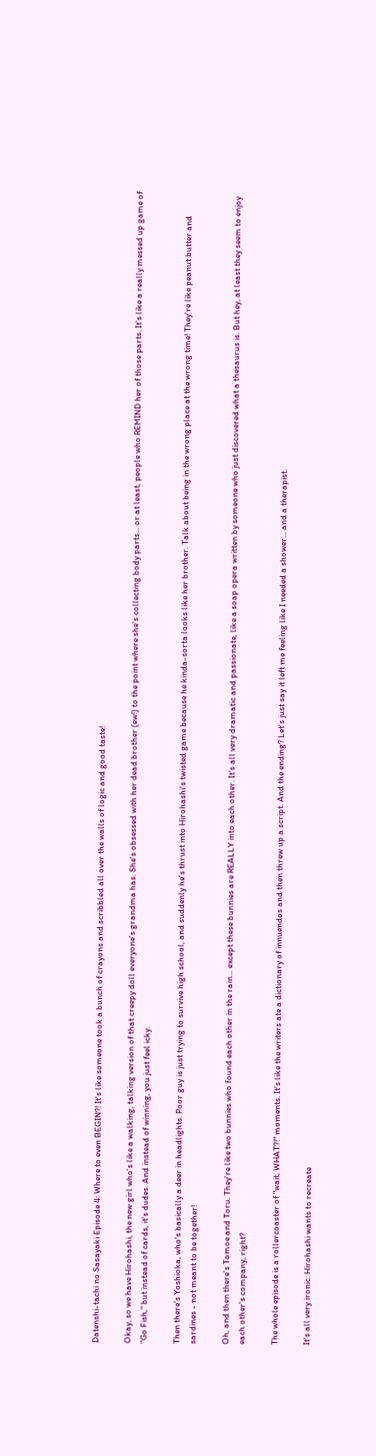Datenshi-tachi no Sasayaki Episode 4: Where to even BEGIN?! It's like someone took a bunch of crayons and scribbled all over the walls of logic and good taste!

Okay, so we have Hirohashi, the new girl who's like a walking, talking version of that creepy doll everyone's grandma has. She's obsessed with her dead brother (ew!) to the point where she's collecting body parts... or at least, people who REMIND her of those parts. It's like a really messed up game of "Go Fish," but instead of cards, it's dudes. And instead of winning, you just feel icky.

Then there's Yoshioka, who's basically a deer in headlights. Poor guy is just trying to survive high school, and suddenly he's thrust into Hirohashi's twisted game because he kinda-sorta looks like her brother. Talk about being in the wrong place at the wrong time! They're like peanut butter and sardines - not meant to be together!

Oh, and then there's Tomoe and Toru. They're like two bunnies who found each other in the rain... except these bunnies are REALLY into each other. It's all very dramatic and passionate, like a soap opera written by someone who just discovered what a thesaurus is. But hey, at least they seem to enjoy each other's company, right?

The whole episode is a rollercoaster of "wait, WHAT?!" moments. It's like the writers ate a dictionary of innuendos and then threw up a script. And the ending? Let's just say it left me feeling like I needed a shower... and a therapist.

It's all very ironic: Hirohashi wants to recreate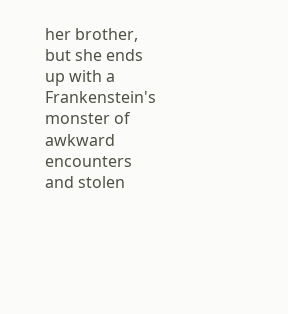her brother, but she ends up with a Frankenstein's monster of awkward encounters and stolen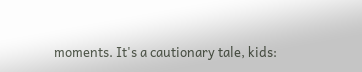moments. It's a cautionary tale, kids: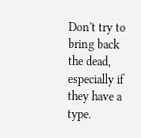Don't try to bring back the dead, especially if they have a type.